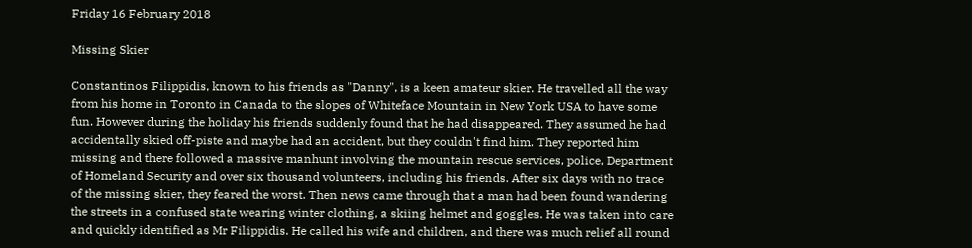Friday 16 February 2018

Missing Skier

Constantinos Filippidis, known to his friends as "Danny", is a keen amateur skier. He travelled all the way from his home in Toronto in Canada to the slopes of Whiteface Mountain in New York USA to have some fun. However during the holiday his friends suddenly found that he had disappeared. They assumed he had accidentally skied off-piste and maybe had an accident, but they couldn't find him. They reported him missing and there followed a massive manhunt involving the mountain rescue services, police, Department of Homeland Security and over six thousand volunteers, including his friends. After six days with no trace of the missing skier, they feared the worst. Then news came through that a man had been found wandering the streets in a confused state wearing winter clothing, a skiing helmet and goggles. He was taken into care and quickly identified as Mr Filippidis. He called his wife and children, and there was much relief all round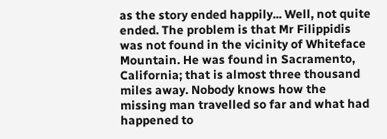as the story ended happily... Well, not quite ended. The problem is that Mr Filippidis was not found in the vicinity of Whiteface Mountain. He was found in Sacramento, California; that is almost three thousand miles away. Nobody knows how the missing man travelled so far and what had happened to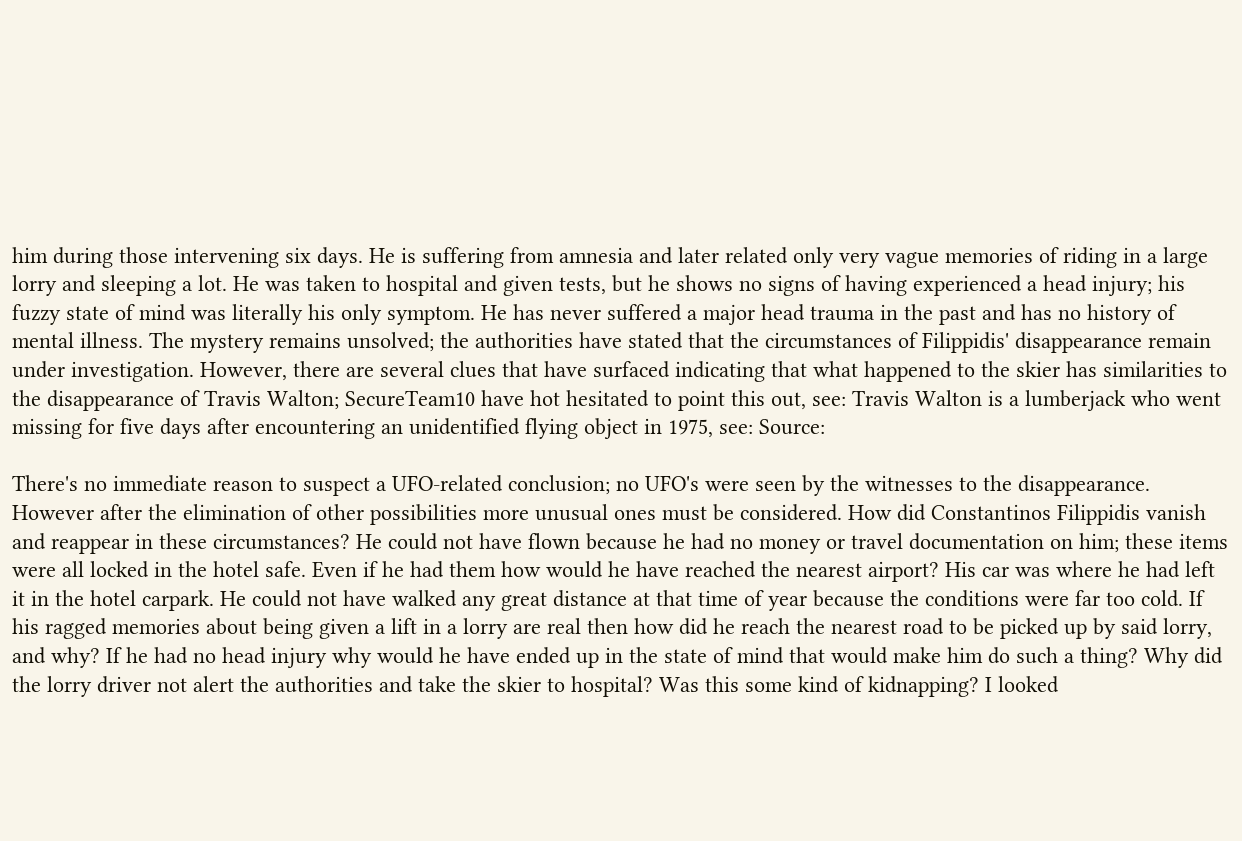him during those intervening six days. He is suffering from amnesia and later related only very vague memories of riding in a large lorry and sleeping a lot. He was taken to hospital and given tests, but he shows no signs of having experienced a head injury; his fuzzy state of mind was literally his only symptom. He has never suffered a major head trauma in the past and has no history of mental illness. The mystery remains unsolved; the authorities have stated that the circumstances of Filippidis' disappearance remain under investigation. However, there are several clues that have surfaced indicating that what happened to the skier has similarities to the disappearance of Travis Walton; SecureTeam10 have hot hesitated to point this out, see: Travis Walton is a lumberjack who went missing for five days after encountering an unidentified flying object in 1975, see: Source:

There's no immediate reason to suspect a UFO-related conclusion; no UFO's were seen by the witnesses to the disappearance. However after the elimination of other possibilities more unusual ones must be considered. How did Constantinos Filippidis vanish and reappear in these circumstances? He could not have flown because he had no money or travel documentation on him; these items were all locked in the hotel safe. Even if he had them how would he have reached the nearest airport? His car was where he had left it in the hotel carpark. He could not have walked any great distance at that time of year because the conditions were far too cold. If his ragged memories about being given a lift in a lorry are real then how did he reach the nearest road to be picked up by said lorry, and why? If he had no head injury why would he have ended up in the state of mind that would make him do such a thing? Why did the lorry driver not alert the authorities and take the skier to hospital? Was this some kind of kidnapping? I looked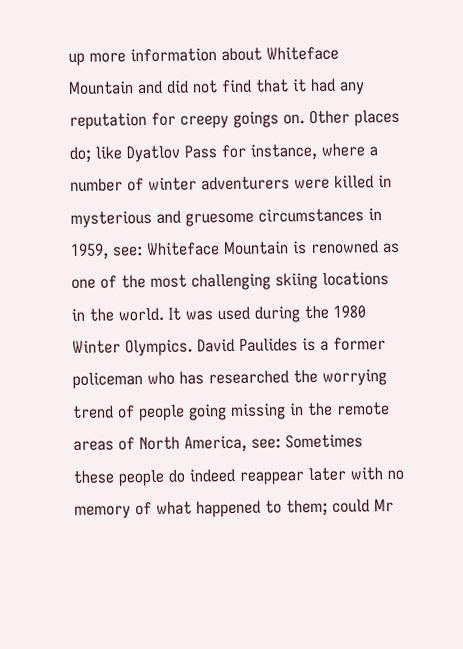up more information about Whiteface Mountain and did not find that it had any reputation for creepy goings on. Other places do; like Dyatlov Pass for instance, where a number of winter adventurers were killed in mysterious and gruesome circumstances in 1959, see: Whiteface Mountain is renowned as one of the most challenging skiing locations in the world. It was used during the 1980 Winter Olympics. David Paulides is a former policeman who has researched the worrying trend of people going missing in the remote areas of North America, see: Sometimes these people do indeed reappear later with no memory of what happened to them; could Mr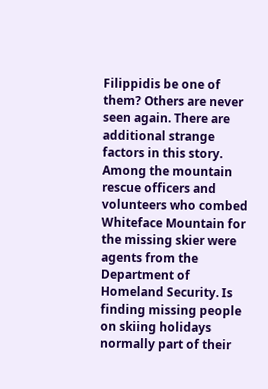Filippidis be one of them? Others are never seen again. There are additional strange factors in this story. Among the mountain rescue officers and volunteers who combed Whiteface Mountain for the missing skier were agents from the Department of Homeland Security. Is finding missing people on skiing holidays normally part of their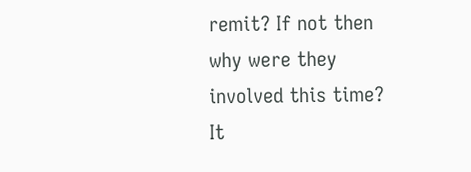remit? If not then why were they involved this time? It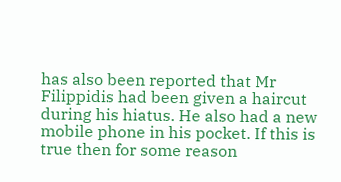has also been reported that Mr Filippidis had been given a haircut during his hiatus. He also had a new mobile phone in his pocket. If this is true then for some reason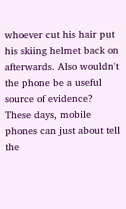whoever cut his hair put his skiing helmet back on afterwards. Also wouldn't the phone be a useful source of evidence? These days, mobile phones can just about tell the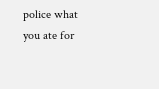police what you ate for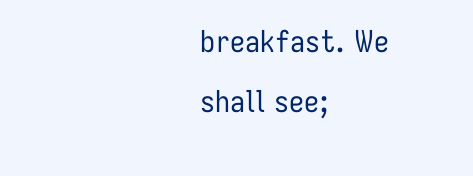breakfast. We shall see;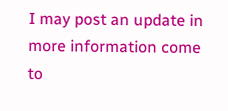I may post an update in more information come to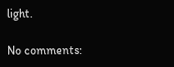light.

No comments: